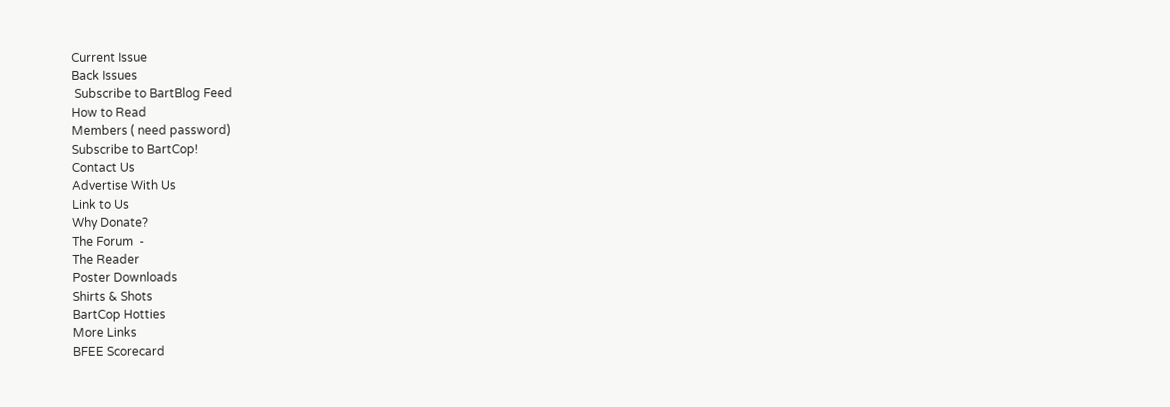Current Issue
Back Issues
 Subscribe to BartBlog Feed
How to Read
Members ( need password)
Subscribe to BartCop!
Contact Us
Advertise With Us
Link to Us
Why Donate?
The Forum  -
The Reader
Poster Downloads
Shirts & Shots
BartCop Hotties
More Links
BFEE Scorecard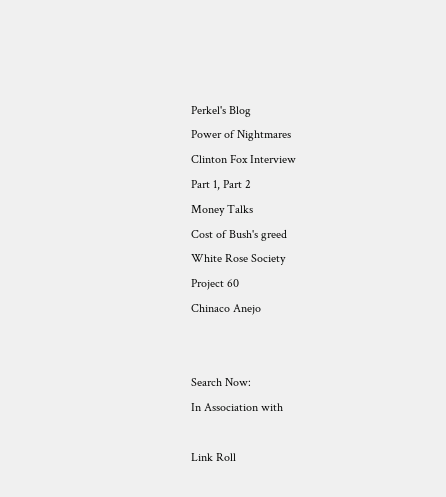Perkel's Blog
Power of Nightmares
Clinton Fox Interview
Part 1, Part 2
Money Talks
Cost of Bush's greed
White Rose Society
Project 60
Chinaco Anejo


Search Now:
In Association with

Link Roll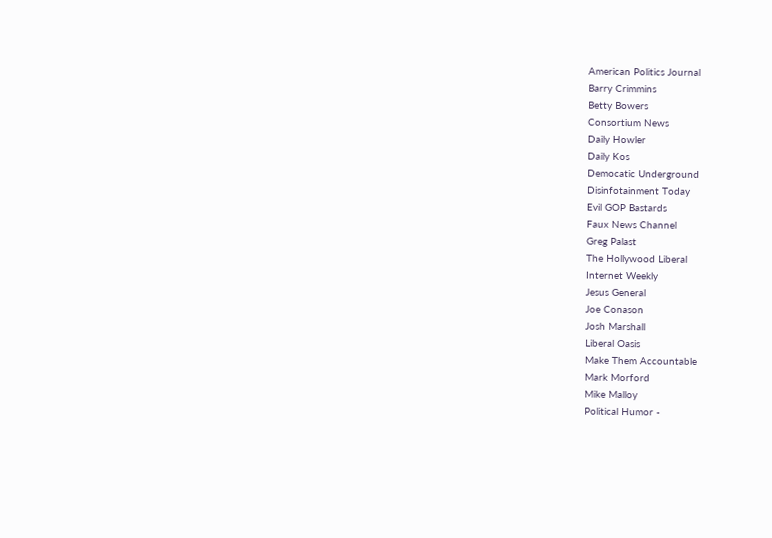American Politics Journal
Barry Crimmins
Betty Bowers
Consortium News
Daily Howler
Daily Kos
Democatic Underground
Disinfotainment Today
Evil GOP Bastards
Faux News Channel
Greg Palast
The Hollywood Liberal
Internet Weekly
Jesus General
Joe Conason
Josh Marshall
Liberal Oasis
Make Them Accountable
Mark Morford
Mike Malloy
Political Humor -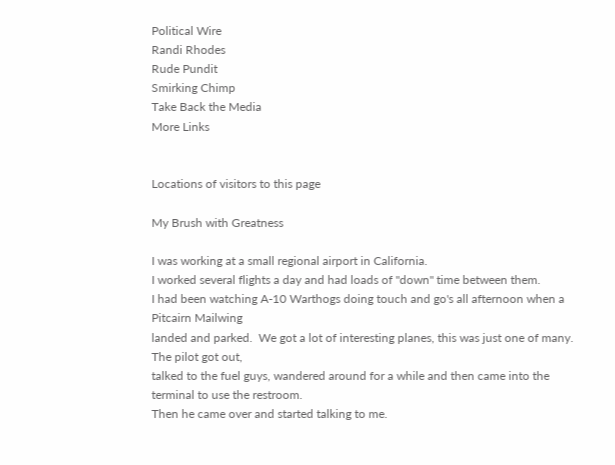Political Wire
Randi Rhodes
Rude Pundit
Smirking Chimp
Take Back the Media
More Links


Locations of visitors to this page

My Brush with Greatness

I was working at a small regional airport in California.
I worked several flights a day and had loads of "down" time between them.
I had been watching A-10 Warthogs doing touch and go's all afternoon when a Pitcairn Mailwing
landed and parked.  We got a lot of interesting planes, this was just one of many.  The pilot got out,
talked to the fuel guys, wandered around for a while and then came into the terminal to use the restroom.
Then he came over and started talking to me.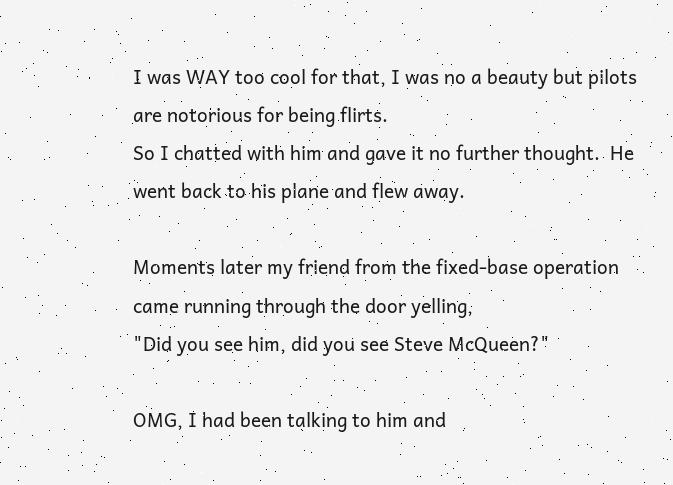I was WAY too cool for that, I was no a beauty but pilots are notorious for being flirts.
So I chatted with him and gave it no further thought.  He went back to his plane and flew away.

Moments later my friend from the fixed-base operation came running through the door yelling,
"Did you see him, did you see Steve McQueen?"

OMG, I had been talking to him and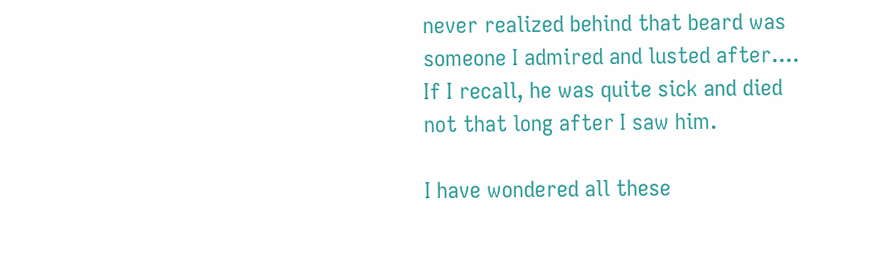never realized behind that beard was someone I admired and lusted after....
If I recall, he was quite sick and died not that long after I saw him.

I have wondered all these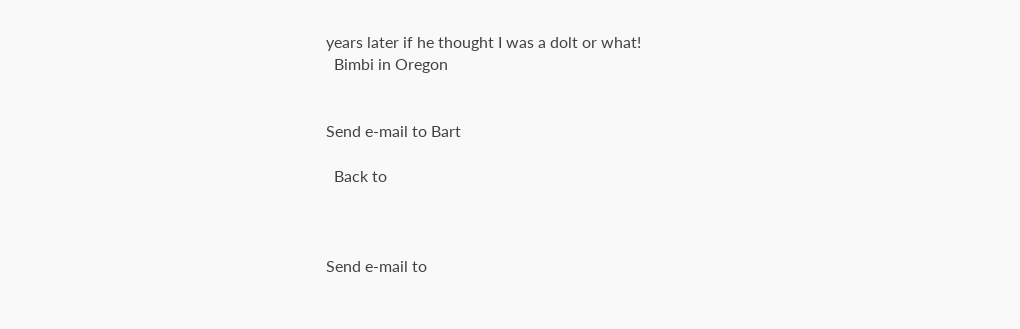years later if he thought I was a dolt or what!
  Bimbi in Oregon


Send e-mail to Bart

  Back to



Send e-mail to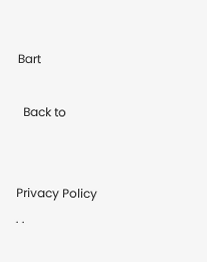Bart

  Back to


Privacy Policy
. .